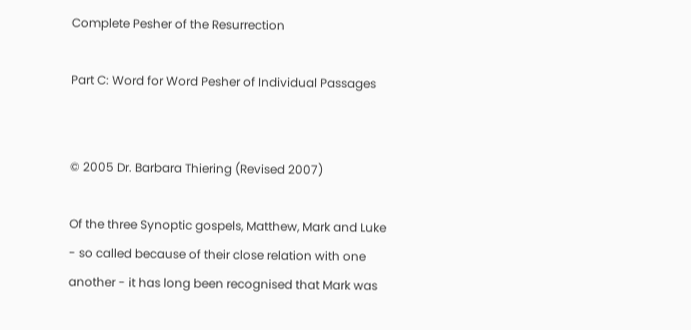Complete Pesher of the Resurrection

Part C: Word for Word Pesher of Individual Passages


© 2005 Dr. Barbara Thiering (Revised 2007)

Of the three Synoptic gospels, Matthew, Mark and Luke - so called because of their close relation with one another - it has long been recognised that Mark was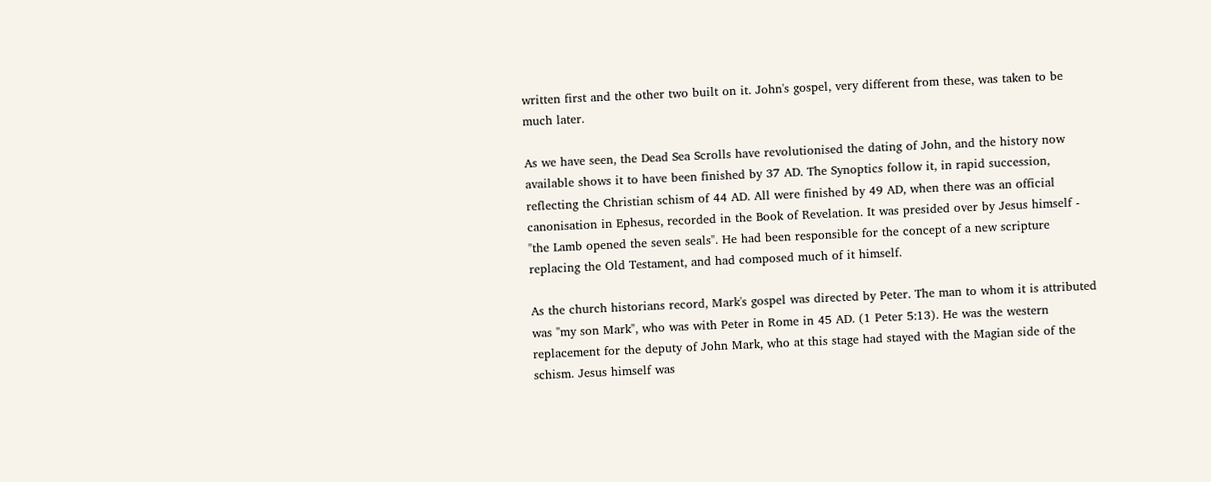written first and the other two built on it. John's gospel, very different from these, was taken to be much later.

As we have seen, the Dead Sea Scrolls have revolutionised the dating of John, and the history now available shows it to have been finished by 37 AD. The Synoptics follow it, in rapid succession, reflecting the Christian schism of 44 AD. All were finished by 49 AD, when there was an official canonisation in Ephesus, recorded in the Book of Revelation. It was presided over by Jesus himself - "the Lamb opened the seven seals". He had been responsible for the concept of a new scripture replacing the Old Testament, and had composed much of it himself.

As the church historians record, Mark's gospel was directed by Peter. The man to whom it is attributed was "my son Mark", who was with Peter in Rome in 45 AD. (1 Peter 5:13). He was the western replacement for the deputy of John Mark, who at this stage had stayed with the Magian side of the schism. Jesus himself was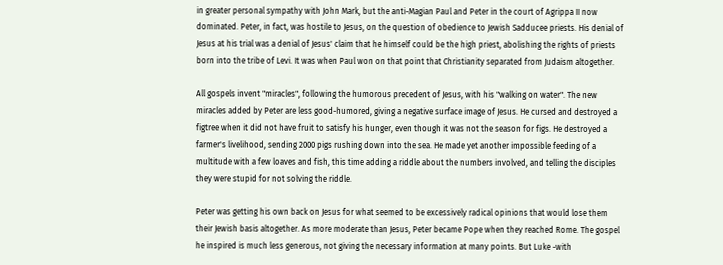in greater personal sympathy with John Mark, but the anti-Magian Paul and Peter in the court of Agrippa II now dominated. Peter, in fact, was hostile to Jesus, on the question of obedience to Jewish Sadducee priests. His denial of Jesus at his trial was a denial of Jesus' claim that he himself could be the high priest, abolishing the rights of priests born into the tribe of Levi. It was when Paul won on that point that Christianity separated from Judaism altogether.

All gospels invent "miracles", following the humorous precedent of Jesus, with his "walking on water". The new miracles added by Peter are less good-humored, giving a negative surface image of Jesus. He cursed and destroyed a figtree when it did not have fruit to satisfy his hunger, even though it was not the season for figs. He destroyed a farmer's livelihood, sending 2000 pigs rushing down into the sea. He made yet another impossible feeding of a multitude with a few loaves and fish, this time adding a riddle about the numbers involved, and telling the disciples they were stupid for not solving the riddle.

Peter was getting his own back on Jesus for what seemed to be excessively radical opinions that would lose them their Jewish basis altogether. As more moderate than Jesus, Peter became Pope when they reached Rome. The gospel he inspired is much less generous, not giving the necessary information at many points. But Luke -with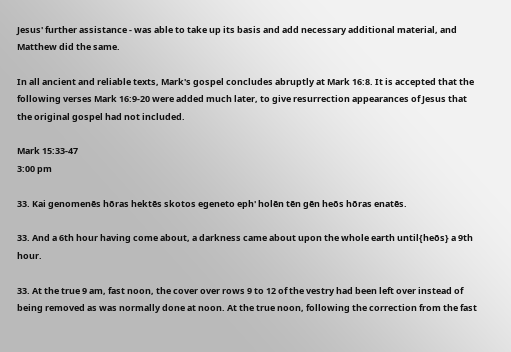Jesus' further assistance - was able to take up its basis and add necessary additional material, and Matthew did the same.

In all ancient and reliable texts, Mark's gospel concludes abruptly at Mark 16:8. It is accepted that the following verses Mark 16:9-20 were added much later, to give resurrection appearances of Jesus that the original gospel had not included.

Mark 15:33-47
3:00 pm

33. Kai genomenēs hōras hektēs skotos egeneto eph' holēn tēn gēn heōs hōras enatēs.

33. And a 6th hour having come about, a darkness came about upon the whole earth until{heōs} a 9th hour.

33. At the true 9 am, fast noon, the cover over rows 9 to 12 of the vestry had been left over instead of being removed as was normally done at noon. At the true noon, following the correction from the fast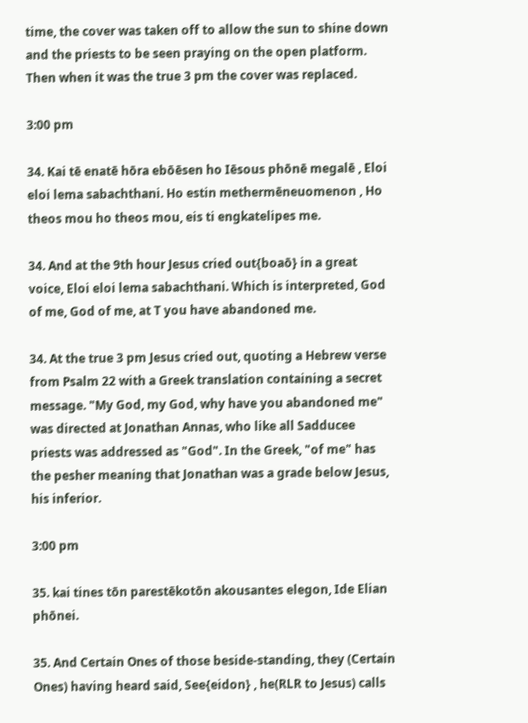time, the cover was taken off to allow the sun to shine down and the priests to be seen praying on the open platform. Then when it was the true 3 pm the cover was replaced.

3:00 pm

34. Kai tē enatē hōra ebōēsen ho Iēsous phōnē megalē , Eloi eloi lema sabachthani. Ho estin methermēneuomenon , Ho theos mou ho theos mou, eis ti engkatelipes me.

34. And at the 9th hour Jesus cried out{boaō} in a great voice, Eloi eloi lema sabachthani. Which is interpreted, God of me, God of me, at T you have abandoned me.

34. At the true 3 pm Jesus cried out, quoting a Hebrew verse from Psalm 22 with a Greek translation containing a secret message. "My God, my God, why have you abandoned me" was directed at Jonathan Annas, who like all Sadducee priests was addressed as "God". In the Greek, "of me" has the pesher meaning that Jonathan was a grade below Jesus, his inferior.

3:00 pm

35. kai tines tōn parestēkotōn akousantes elegon, Ide Elian phōnei.

35. And Certain Ones of those beside-standing, they (Certain Ones) having heard said, See{eidon} , he(RLR to Jesus) calls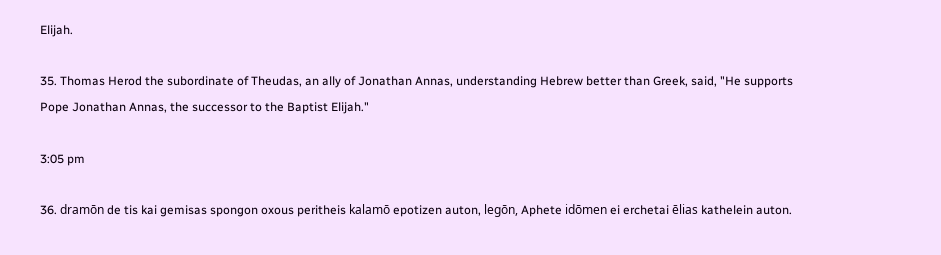Elijah.

35. Thomas Herod the subordinate of Theudas, an ally of Jonathan Annas, understanding Hebrew better than Greek, said, "He supports Pope Jonathan Annas, the successor to the Baptist Elijah."

3:05 pm

36. dramōn de tis kai gemisas spongon oxous peritheis kalamō epotizen auton, legōn, Aphete idōmen ei erchetai ēlias kathelein auton.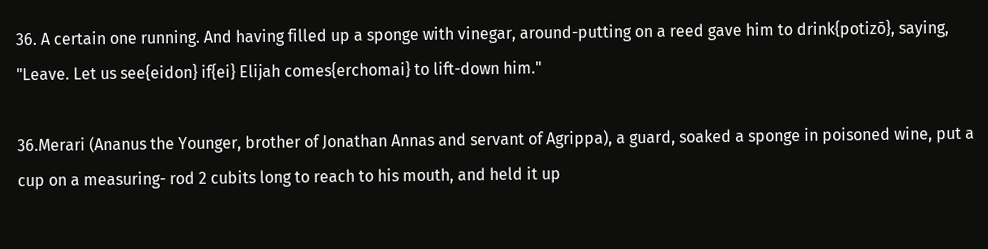36. A certain one running. And having filled up a sponge with vinegar, around-putting on a reed gave him to drink{potizō}, saying, "Leave. Let us see{eidon} if{ei} Elijah comes{erchomai} to lift-down him."

36.Merari (Ananus the Younger, brother of Jonathan Annas and servant of Agrippa), a guard, soaked a sponge in poisoned wine, put a cup on a measuring- rod 2 cubits long to reach to his mouth, and held it up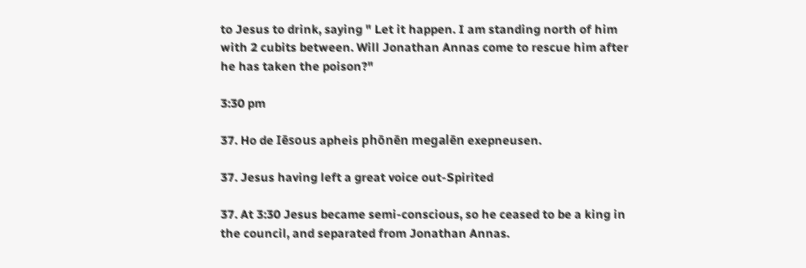to Jesus to drink, saying " Let it happen. I am standing north of him with 2 cubits between. Will Jonathan Annas come to rescue him after he has taken the poison?"

3:30 pm

37. Ho de Iēsous apheis phōnēn megalēn exepneusen.

37. Jesus having left a great voice out-Spirited

37. At 3:30 Jesus became semi-conscious, so he ceased to be a king in the council, and separated from Jonathan Annas.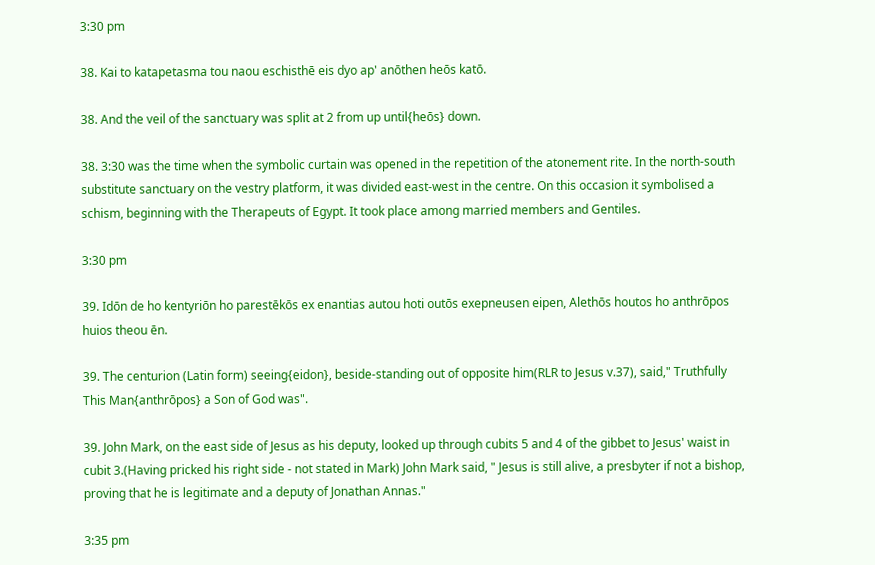3:30 pm

38. Kai to katapetasma tou naou eschisthē eis dyo ap' anōthen heōs katō.

38. And the veil of the sanctuary was split at 2 from up until{heōs} down.

38. 3:30 was the time when the symbolic curtain was opened in the repetition of the atonement rite. In the north-south substitute sanctuary on the vestry platform, it was divided east-west in the centre. On this occasion it symbolised a schism, beginning with the Therapeuts of Egypt. It took place among married members and Gentiles.

3:30 pm

39. Idōn de ho kentyriōn ho parestēkōs ex enantias autou hoti outōs exepneusen eipen, Alethōs houtos ho anthrōpos huios theou ēn.

39. The centurion (Latin form) seeing{eidon}, beside-standing out of opposite him(RLR to Jesus v.37), said," Truthfully This Man{anthrōpos} a Son of God was".

39. John Mark, on the east side of Jesus as his deputy, looked up through cubits 5 and 4 of the gibbet to Jesus' waist in cubit 3.(Having pricked his right side - not stated in Mark) John Mark said, " Jesus is still alive, a presbyter if not a bishop, proving that he is legitimate and a deputy of Jonathan Annas."

3:35 pm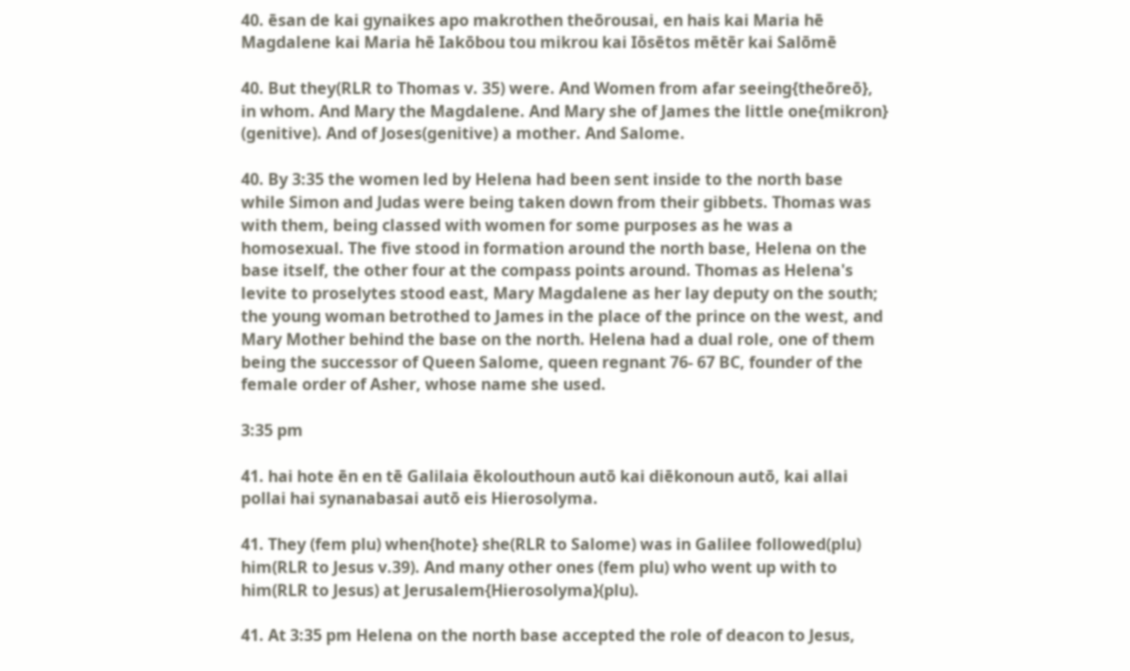40. ēsan de kai gynaikes apo makrothen theōrousai, en hais kai Maria hē Magdalene kai Maria hē Iakōbou tou mikrou kai Iōsētos mētēr kai Salōmē

40. But they(RLR to Thomas v. 35) were. And Women from afar seeing{theōreō}, in whom. And Mary the Magdalene. And Mary she of James the little one{mikron} (genitive). And of Joses(genitive) a mother. And Salome.

40. By 3:35 the women led by Helena had been sent inside to the north base while Simon and Judas were being taken down from their gibbets. Thomas was with them, being classed with women for some purposes as he was a homosexual. The five stood in formation around the north base, Helena on the base itself, the other four at the compass points around. Thomas as Helena's levite to proselytes stood east, Mary Magdalene as her lay deputy on the south; the young woman betrothed to James in the place of the prince on the west, and Mary Mother behind the base on the north. Helena had a dual role, one of them being the successor of Queen Salome, queen regnant 76- 67 BC, founder of the female order of Asher, whose name she used.

3:35 pm

41. hai hote ēn en tē Galilaia ēkolouthoun autō kai diēkonoun autō, kai allai pollai hai synanabasai autō eis Hierosolyma.

41. They (fem plu) when{hote} she(RLR to Salome) was in Galilee followed(plu) him(RLR to Jesus v.39). And many other ones (fem plu) who went up with to him(RLR to Jesus) at Jerusalem{Hierosolyma}(plu).

41. At 3:35 pm Helena on the north base accepted the role of deacon to Jesus,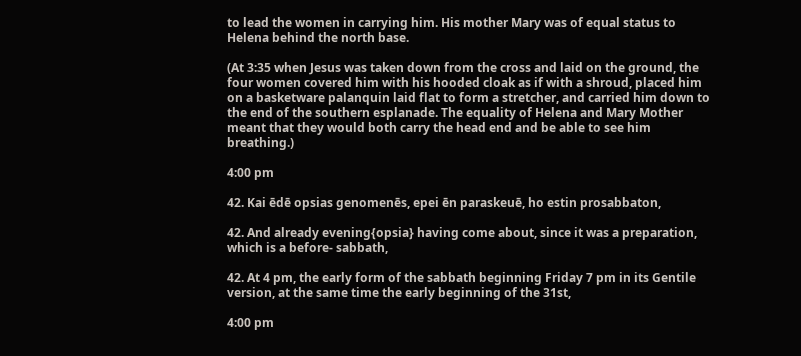to lead the women in carrying him. His mother Mary was of equal status to Helena behind the north base.

(At 3:35 when Jesus was taken down from the cross and laid on the ground, the four women covered him with his hooded cloak as if with a shroud, placed him on a basketware palanquin laid flat to form a stretcher, and carried him down to the end of the southern esplanade. The equality of Helena and Mary Mother meant that they would both carry the head end and be able to see him breathing.)

4:00 pm

42. Kai ēdē opsias genomenēs, epei ēn paraskeuē, ho estin prosabbaton,

42. And already evening{opsia} having come about, since it was a preparation, which is a before- sabbath,

42. At 4 pm, the early form of the sabbath beginning Friday 7 pm in its Gentile version, at the same time the early beginning of the 31st,

4:00 pm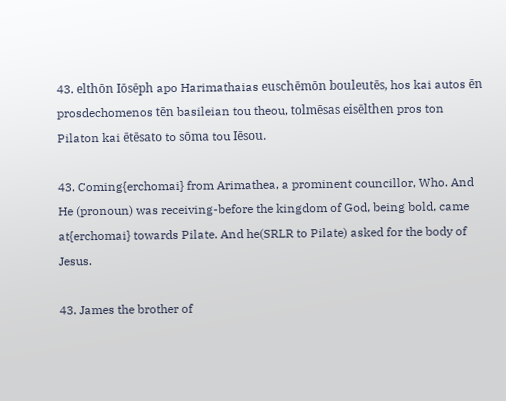43. elthōn Iōsēph apo Harimathaias euschēmōn bouleutēs, hos kai autos ēn prosdechomenos tēn basileian tou theou, tolmēsas eisēlthen pros ton Pilaton kai ētēsato to sōma tou Iēsou.

43. Coming{erchomai} from Arimathea, a prominent councillor, Who. And He (pronoun) was receiving-before the kingdom of God, being bold, came at{erchomai} towards Pilate. And he(SRLR to Pilate) asked for the body of Jesus.

43. James the brother of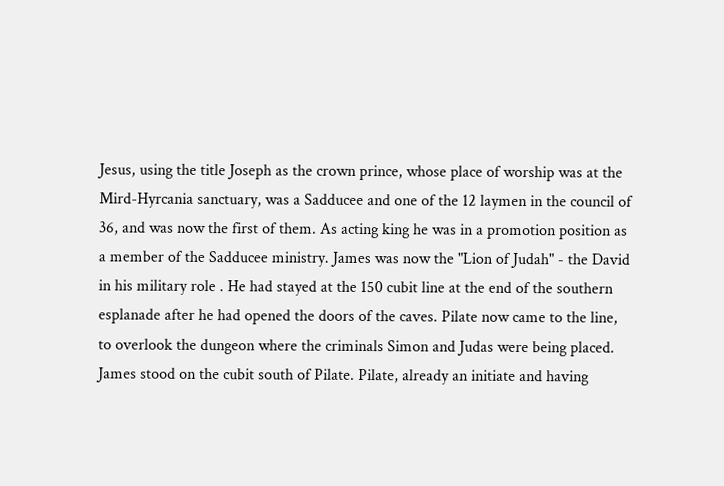Jesus, using the title Joseph as the crown prince, whose place of worship was at the Mird-Hyrcania sanctuary, was a Sadducee and one of the 12 laymen in the council of 36, and was now the first of them. As acting king he was in a promotion position as a member of the Sadducee ministry. James was now the "Lion of Judah" - the David in his military role . He had stayed at the 150 cubit line at the end of the southern esplanade after he had opened the doors of the caves. Pilate now came to the line, to overlook the dungeon where the criminals Simon and Judas were being placed. James stood on the cubit south of Pilate. Pilate, already an initiate and having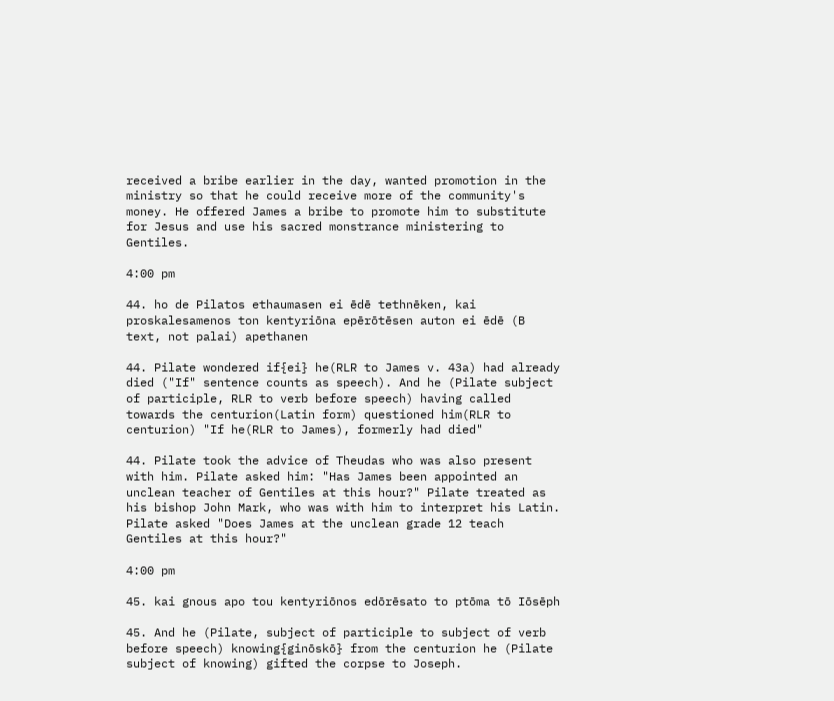received a bribe earlier in the day, wanted promotion in the ministry so that he could receive more of the community's money. He offered James a bribe to promote him to substitute for Jesus and use his sacred monstrance ministering to Gentiles.

4:00 pm

44. ho de Pilatos ethaumasen ei ēdē tethnēken, kai proskalesamenos ton kentyriōna epērōtēsen auton ei ēdē (B text, not palai) apethanen

44. Pilate wondered if{ei} he(RLR to James v. 43a) had already died ("If" sentence counts as speech). And he (Pilate subject of participle, RLR to verb before speech) having called towards the centurion(Latin form) questioned him(RLR to centurion) "If he(RLR to James), formerly had died"

44. Pilate took the advice of Theudas who was also present with him. Pilate asked him: "Has James been appointed an unclean teacher of Gentiles at this hour?" Pilate treated as his bishop John Mark, who was with him to interpret his Latin. Pilate asked "Does James at the unclean grade 12 teach Gentiles at this hour?"

4:00 pm

45. kai gnous apo tou kentyriōnos edōrēsato to ptōma tō Iōsēph

45. And he (Pilate, subject of participle to subject of verb before speech) knowing{ginōskō} from the centurion he (Pilate subject of knowing) gifted the corpse to Joseph.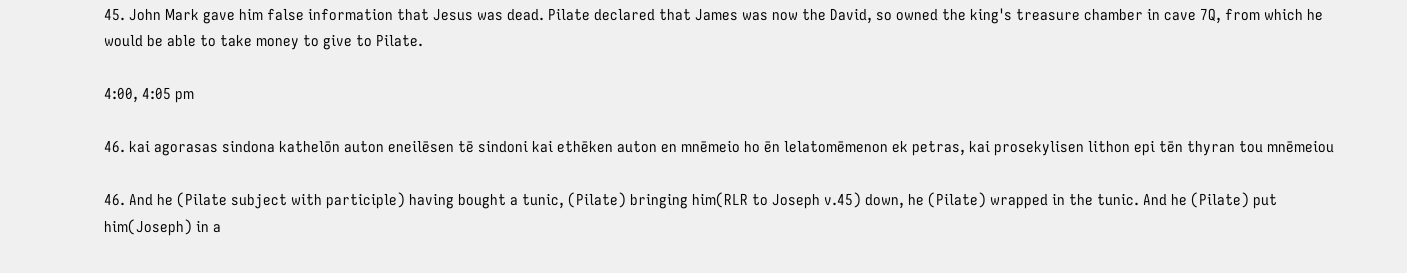45. John Mark gave him false information that Jesus was dead. Pilate declared that James was now the David, so owned the king's treasure chamber in cave 7Q, from which he would be able to take money to give to Pilate.

4:00, 4:05 pm

46. kai agorasas sindona kathelōn auton eneilēsen tē sindoni kai ethēken auton en mnēmeio ho ēn lelatomēmenon ek petras, kai prosekylisen lithon epi tēn thyran tou mnēmeiou

46. And he (Pilate subject with participle) having bought a tunic, (Pilate) bringing him(RLR to Joseph v.45) down, he (Pilate) wrapped in the tunic. And he (Pilate) put him(Joseph) in a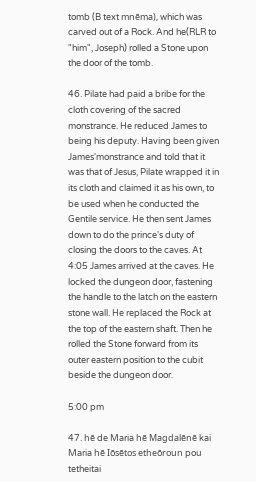tomb (B text mnēma), which was carved out of a Rock. And he(RLR to "him", Joseph) rolled a Stone upon the door of the tomb.

46. Pilate had paid a bribe for the cloth covering of the sacred monstrance. He reduced James to being his deputy. Having been given James'monstrance and told that it was that of Jesus, Pilate wrapped it in its cloth and claimed it as his own, to be used when he conducted the Gentile service. He then sent James down to do the prince's duty of closing the doors to the caves. At 4:05 James arrived at the caves. He locked the dungeon door, fastening the handle to the latch on the eastern stone wall. He replaced the Rock at the top of the eastern shaft. Then he rolled the Stone forward from its outer eastern position to the cubit beside the dungeon door.

5:00 pm

47. hē de Maria hē Magdalēnē kai Maria hē Iōsētos etheōroun pou tetheitai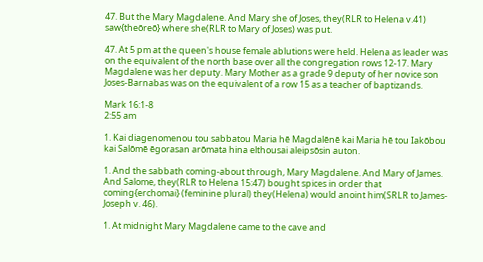47. But the Mary Magdalene. And Mary she of Joses, they(RLR to Helena v.41) saw{theōreō} where she(RLR to Mary of Joses) was put.

47. At 5 pm at the queen's house female ablutions were held. Helena as leader was on the equivalent of the north base over all the congregation rows 12-17. Mary Magdalene was her deputy. Mary Mother as a grade 9 deputy of her novice son Joses-Barnabas was on the equivalent of a row 15 as a teacher of baptizands.

Mark 16:1-8
2:55 am

1. Kai diagenomenou tou sabbatou Maria hē Magdalēnē kai Maria hē tou Iakōbou kai Salōmē ēgorasan arōmata hina elthousai aleipsōsin auton.

1. And the sabbath coming-about through, Mary Magdalene. And Mary of James. And Salome, they(RLR to Helena 15:47) bought spices in order that coming{erchomai} (feminine plural) they(Helena) would anoint him(SRLR to James-Joseph v. 46).

1. At midnight Mary Magdalene came to the cave and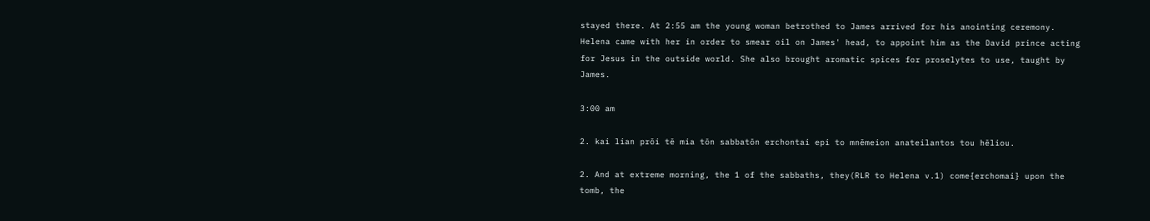stayed there. At 2:55 am the young woman betrothed to James arrived for his anointing ceremony. Helena came with her in order to smear oil on James' head, to appoint him as the David prince acting for Jesus in the outside world. She also brought aromatic spices for proselytes to use, taught by James.

3:00 am

2. kai lian prōi tē mia tōn sabbatōn erchontai epi to mnēmeion anateilantos tou hēliou.

2. And at extreme morning, the 1 of the sabbaths, they(RLR to Helena v.1) come{erchomai} upon the tomb, the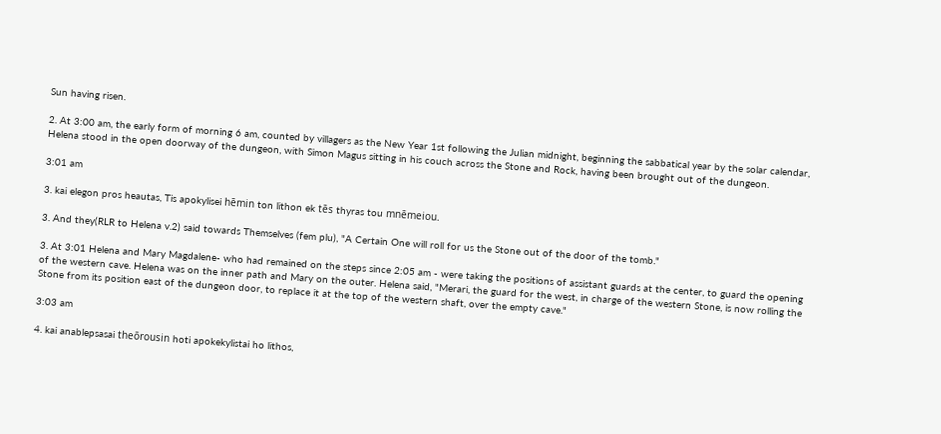Sun having risen.

2. At 3:00 am, the early form of morning 6 am, counted by villagers as the New Year 1st following the Julian midnight, beginning the sabbatical year by the solar calendar, Helena stood in the open doorway of the dungeon, with Simon Magus sitting in his couch across the Stone and Rock, having been brought out of the dungeon.

3:01 am

3. kai elegon pros heautas, Tis apokylisei hēmin ton lithon ek tēs thyras tou mnēmeiou.

3. And they(RLR to Helena v.2) said towards Themselves (fem plu), "A Certain One will roll for us the Stone out of the door of the tomb."

3. At 3:01 Helena and Mary Magdalene- who had remained on the steps since 2:05 am - were taking the positions of assistant guards at the center, to guard the opening of the western cave. Helena was on the inner path and Mary on the outer. Helena said, "Merari, the guard for the west, in charge of the western Stone, is now rolling the Stone from its position east of the dungeon door, to replace it at the top of the western shaft, over the empty cave."

3:03 am

4. kai anablepsasai theōrousin hoti apokekylistai ho lithos,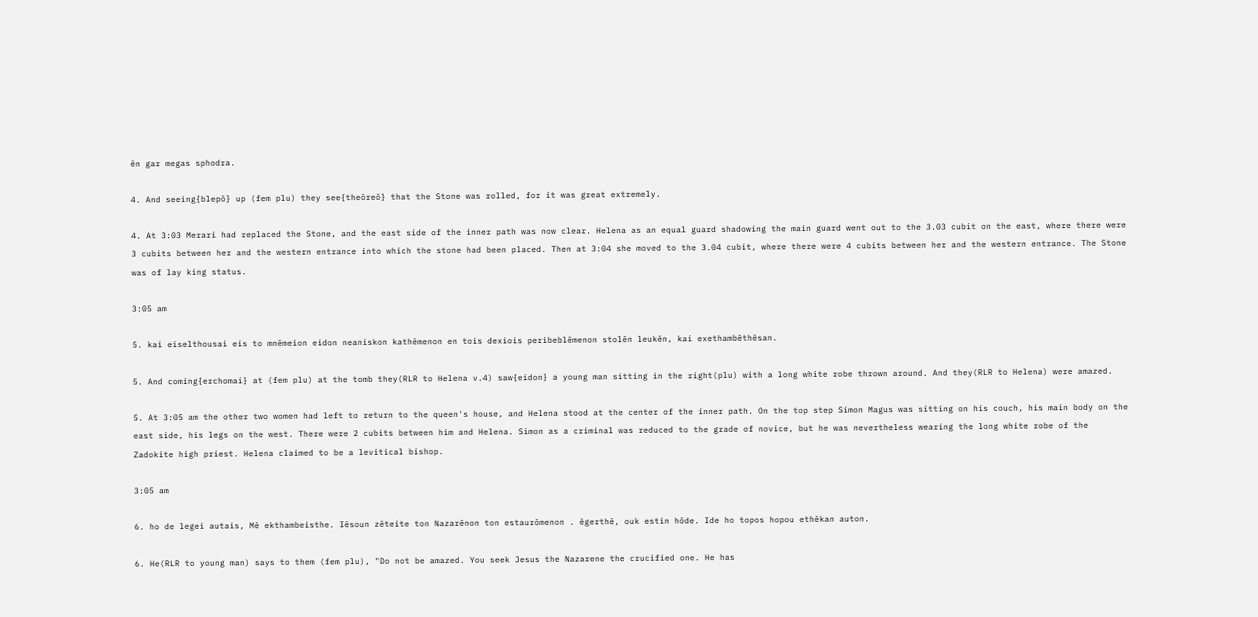ēn gar megas sphodra.

4. And seeing{blepō} up (fem plu) they see{theōreō} that the Stone was rolled, for it was great extremely.

4. At 3:03 Merari had replaced the Stone, and the east side of the inner path was now clear. Helena as an equal guard shadowing the main guard went out to the 3.03 cubit on the east, where there were 3 cubits between her and the western entrance into which the stone had been placed. Then at 3:04 she moved to the 3.04 cubit, where there were 4 cubits between her and the western entrance. The Stone was of lay king status.

3:05 am

5. kai eiselthousai eis to mnēmeion eidon neaniskon kathēmenon en tois dexiois peribeblēmenon stolēn leukēn, kai exethambēthēsan.

5. And coming{erchomai} at (fem plu) at the tomb they(RLR to Helena v.4) saw{eidon} a young man sitting in the right(plu) with a long white robe thrown around. And they(RLR to Helena) were amazed.

5. At 3:05 am the other two women had left to return to the queen's house, and Helena stood at the center of the inner path. On the top step Simon Magus was sitting on his couch, his main body on the east side, his legs on the west. There were 2 cubits between him and Helena. Simon as a criminal was reduced to the grade of novice, but he was nevertheless wearing the long white robe of the Zadokite high priest. Helena claimed to be a levitical bishop.

3:05 am

6. ho de legei autais, Mē ekthambeisthe. Iēsoun zēteite ton Nazarēnon ton estaurōmenon . ēgerthē, ouk estin hōde. Ide ho topos hopou ethēkan auton.

6. He(RLR to young man) says to them (fem plu), "Do not be amazed. You seek Jesus the Nazarene the crucified one. He has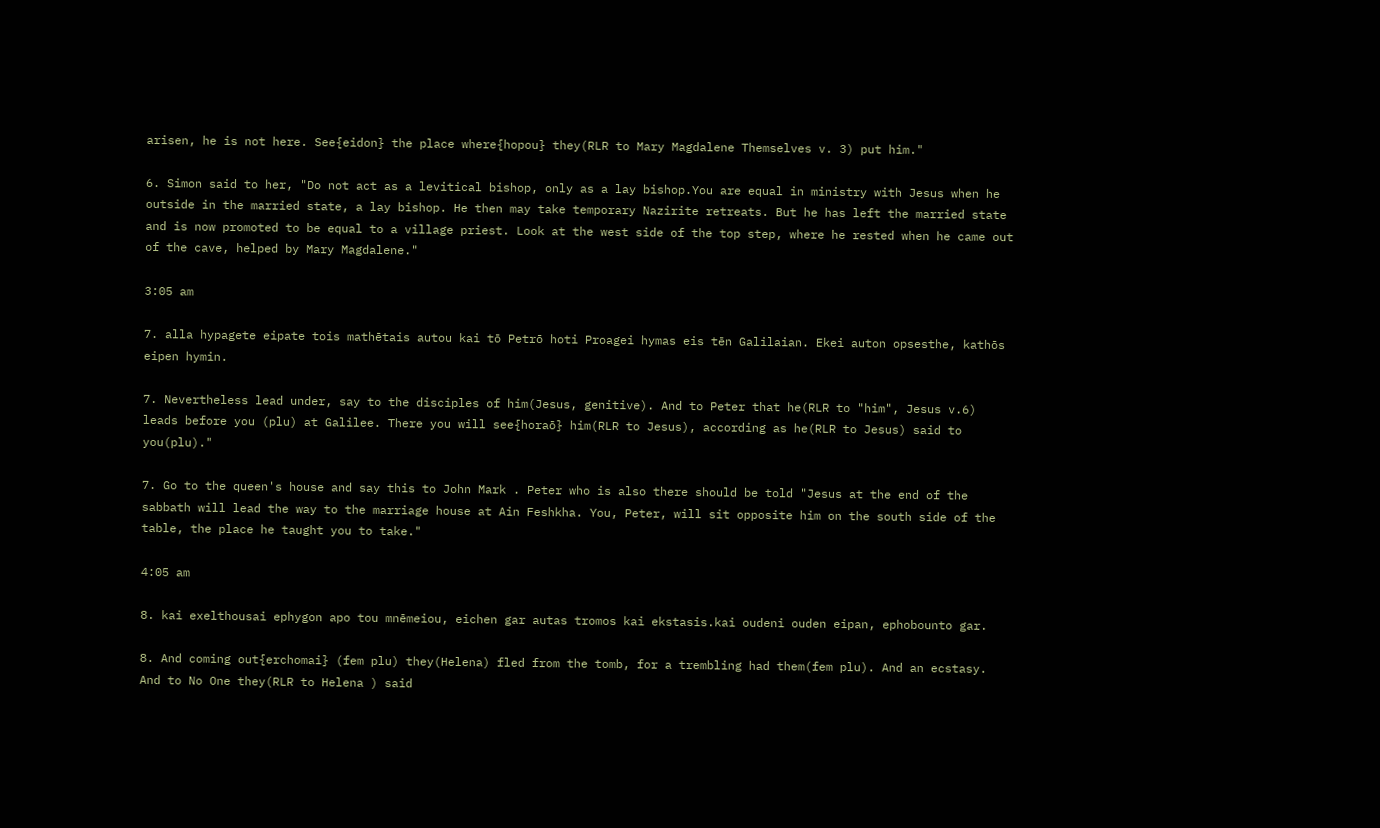arisen, he is not here. See{eidon} the place where{hopou} they(RLR to Mary Magdalene Themselves v. 3) put him."

6. Simon said to her, "Do not act as a levitical bishop, only as a lay bishop.You are equal in ministry with Jesus when he outside in the married state, a lay bishop. He then may take temporary Nazirite retreats. But he has left the married state and is now promoted to be equal to a village priest. Look at the west side of the top step, where he rested when he came out of the cave, helped by Mary Magdalene."

3:05 am

7. alla hypagete eipate tois mathētais autou kai tō Petrō hoti Proagei hymas eis tēn Galilaian. Ekei auton opsesthe, kathōs eipen hymin.

7. Nevertheless lead under, say to the disciples of him(Jesus, genitive). And to Peter that he(RLR to "him", Jesus v.6) leads before you (plu) at Galilee. There you will see{horaō} him(RLR to Jesus), according as he(RLR to Jesus) said to you(plu)."

7. Go to the queen's house and say this to John Mark . Peter who is also there should be told "Jesus at the end of the sabbath will lead the way to the marriage house at Ain Feshkha. You, Peter, will sit opposite him on the south side of the table, the place he taught you to take."

4:05 am

8. kai exelthousai ephygon apo tou mnēmeiou, eichen gar autas tromos kai ekstasis.kai oudeni ouden eipan, ephobounto gar.

8. And coming out{erchomai} (fem plu) they(Helena) fled from the tomb, for a trembling had them(fem plu). And an ecstasy. And to No One they(RLR to Helena ) said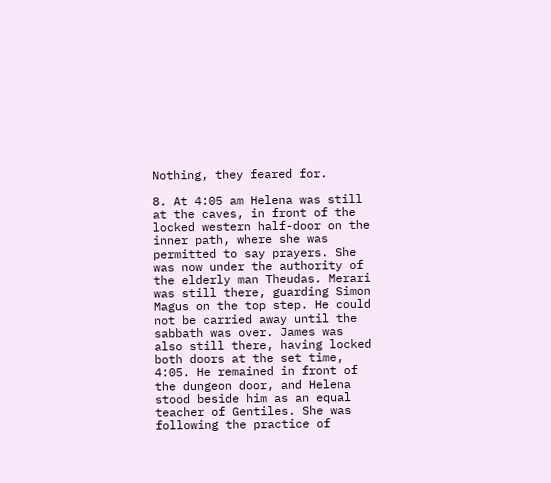Nothing, they feared for.

8. At 4:05 am Helena was still at the caves, in front of the locked western half-door on the inner path, where she was permitted to say prayers. She was now under the authority of the elderly man Theudas. Merari was still there, guarding Simon Magus on the top step. He could not be carried away until the sabbath was over. James was also still there, having locked both doors at the set time, 4:05. He remained in front of the dungeon door, and Helena stood beside him as an equal teacher of Gentiles. She was following the practice of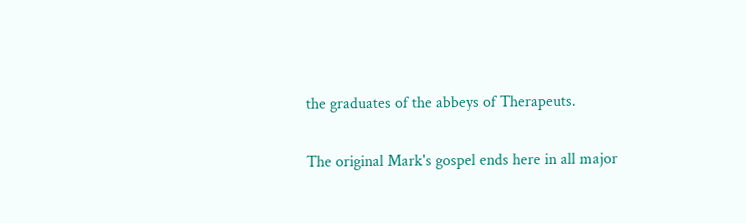the graduates of the abbeys of Therapeuts.

The original Mark's gospel ends here in all major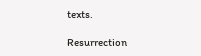texts.

Resurrection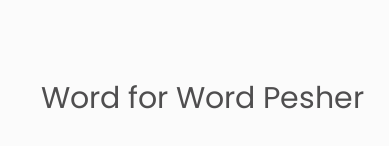Word for Word Pesher